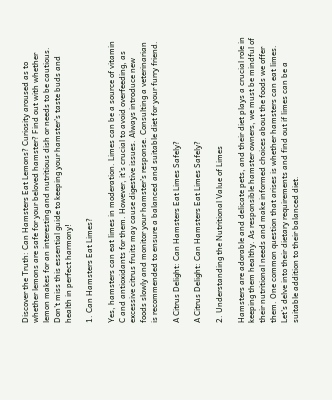Discover the Truth: Can Hamsters Eat Lemons? Curiosity aroused as to whether lemons are safe for your beloved hamster? Find out with whether lemon makes for an interesting and nutritious dish or needs to be cautious. Don’t miss this essential guide to keeping your hamster’s taste buds and health in perfect harmony!

1. Can Hamsters Eat Limes?

Yes, hamsters can eat limes in moderation. Limes can be a source of vitamin C and antioxidants for them. However, it’s crucial to avoid overfeeding, as excessive citrus fruits may cause digestive issues. Always introduce new foods slowly and monitor your hamster’s response. Consulting a veterinarian is recommended to ensure a balanced and suitable diet for your furry friend.

A Citrus Delight: Can Hamsters Eat Limes Safely?

A Citrus Delight: Can Hamsters Eat Limes Safely?

2. Understanding the Nutritional Value of Limes

Hamsters are adorable and delicate pets, and their diet plays a crucial role in keeping them healthy. As responsible hamster owners, we must be mindful of their nutritional needs and make informed choices about the foods we offer them. One common question that arises is whether hamsters can eat limes. Let’s delve into their dietary requirements and find out if limes can be a suitable addition to their balanced diet.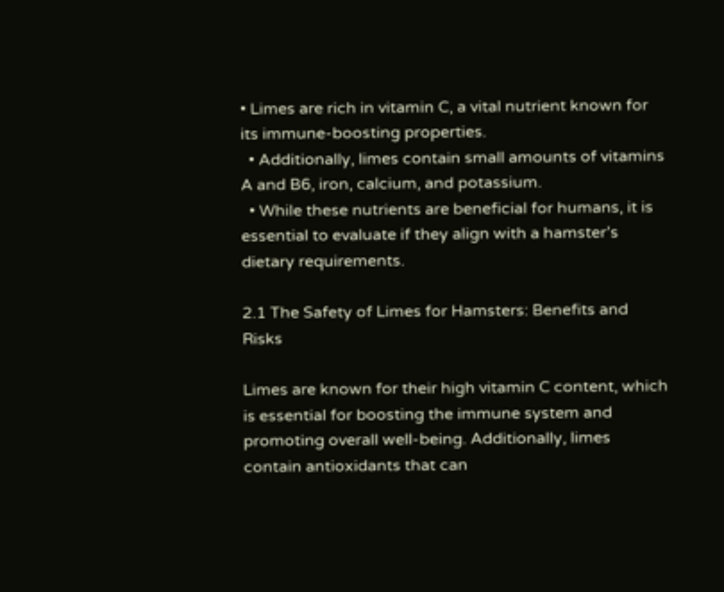• Limes are rich in vitamin C, a vital nutrient known for its immune-boosting properties.
  • Additionally, limes contain small amounts of vitamins A and B6, iron, calcium, and potassium.
  • While these nutrients are beneficial for humans, it is essential to evaluate if they align with a hamster’s dietary requirements.

2.1 The Safety of Limes for Hamsters: Benefits and Risks

Limes are known for their high vitamin C content, which is essential for boosting the immune system and promoting overall well-being. Additionally, limes contain antioxidants that can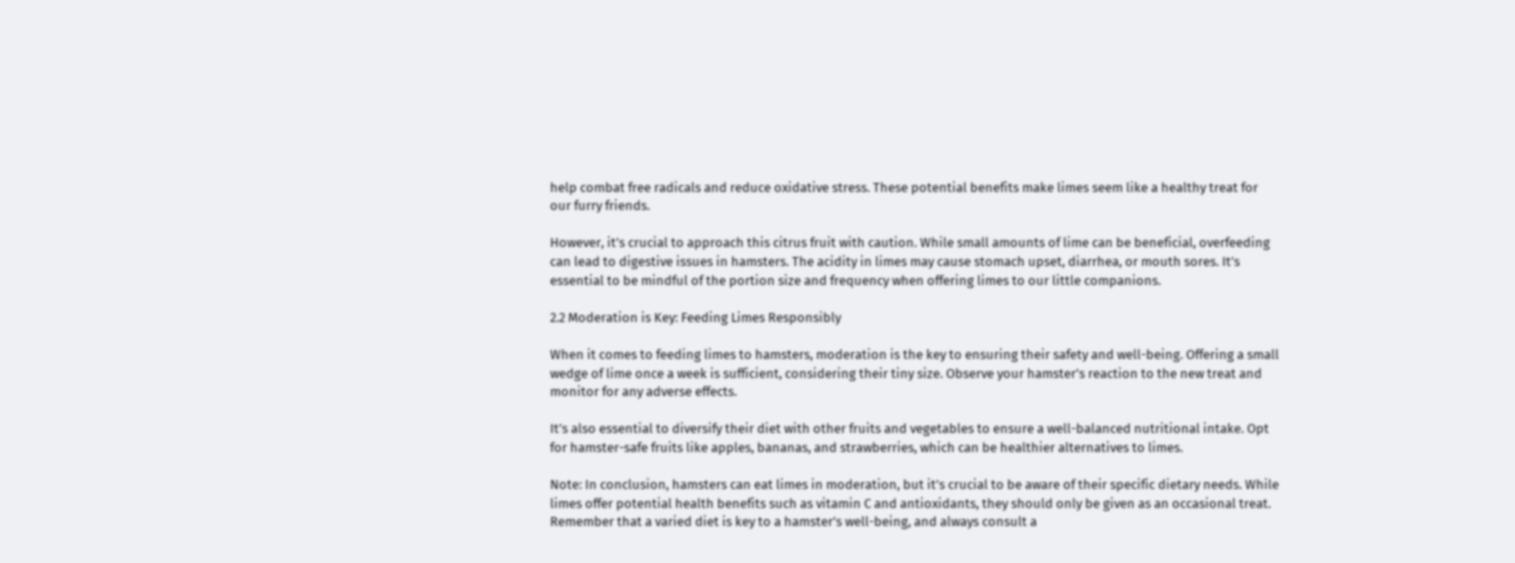help combat free radicals and reduce oxidative stress. These potential benefits make limes seem like a healthy treat for our furry friends.

However, it’s crucial to approach this citrus fruit with caution. While small amounts of lime can be beneficial, overfeeding can lead to digestive issues in hamsters. The acidity in limes may cause stomach upset, diarrhea, or mouth sores. It’s essential to be mindful of the portion size and frequency when offering limes to our little companions.

2.2 Moderation is Key: Feeding Limes Responsibly

When it comes to feeding limes to hamsters, moderation is the key to ensuring their safety and well-being. Offering a small wedge of lime once a week is sufficient, considering their tiny size. Observe your hamster’s reaction to the new treat and monitor for any adverse effects.

It’s also essential to diversify their diet with other fruits and vegetables to ensure a well-balanced nutritional intake. Opt for hamster-safe fruits like apples, bananas, and strawberries, which can be healthier alternatives to limes.

Note: In conclusion, hamsters can eat limes in moderation, but it’s crucial to be aware of their specific dietary needs. While limes offer potential health benefits such as vitamin C and antioxidants, they should only be given as an occasional treat. Remember that a varied diet is key to a hamster’s well-being, and always consult a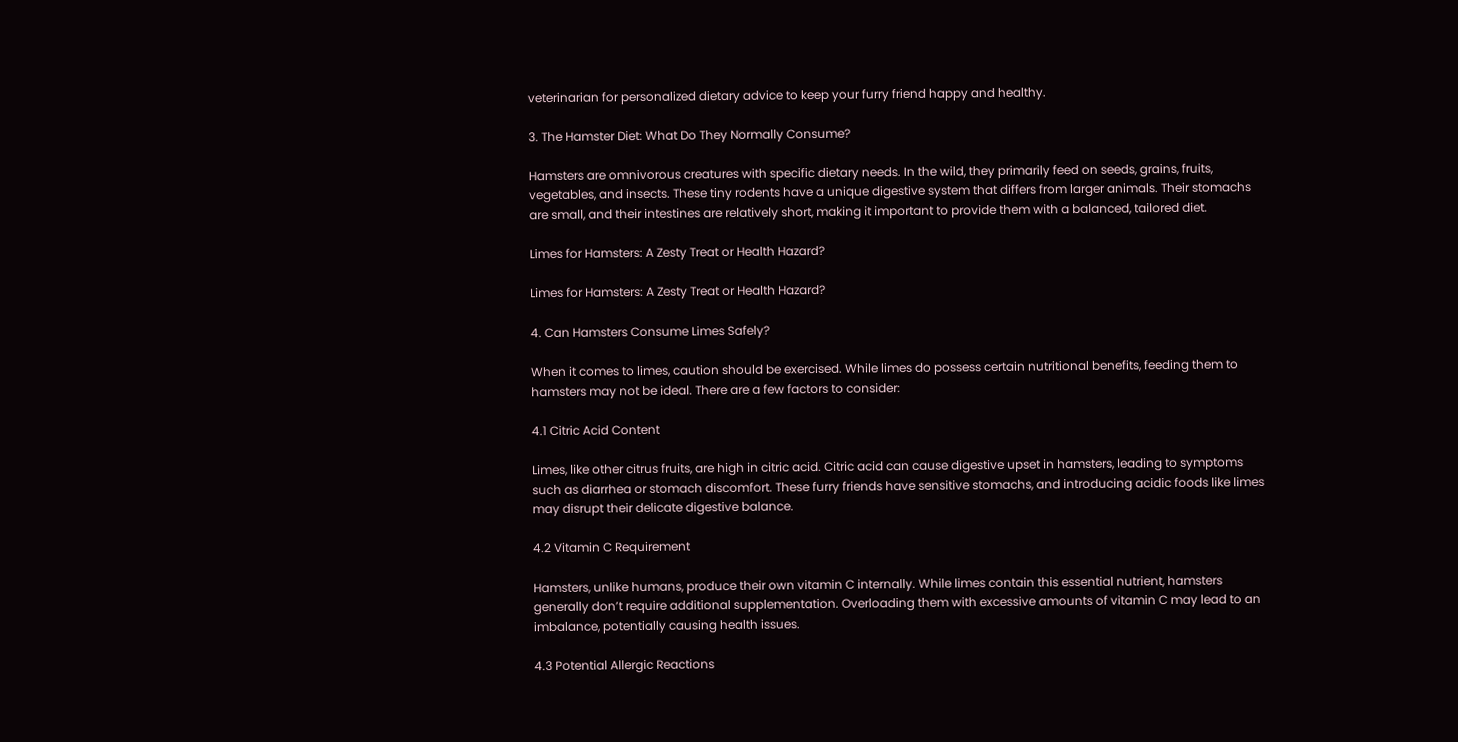veterinarian for personalized dietary advice to keep your furry friend happy and healthy.

3. The Hamster Diet: What Do They Normally Consume?

Hamsters are omnivorous creatures with specific dietary needs. In the wild, they primarily feed on seeds, grains, fruits, vegetables, and insects. These tiny rodents have a unique digestive system that differs from larger animals. Their stomachs are small, and their intestines are relatively short, making it important to provide them with a balanced, tailored diet.

Limes for Hamsters: A Zesty Treat or Health Hazard?

Limes for Hamsters: A Zesty Treat or Health Hazard?

4. Can Hamsters Consume Limes Safely?

When it comes to limes, caution should be exercised. While limes do possess certain nutritional benefits, feeding them to hamsters may not be ideal. There are a few factors to consider:

4.1 Citric Acid Content

Limes, like other citrus fruits, are high in citric acid. Citric acid can cause digestive upset in hamsters, leading to symptoms such as diarrhea or stomach discomfort. These furry friends have sensitive stomachs, and introducing acidic foods like limes may disrupt their delicate digestive balance.

4.2 Vitamin C Requirement

Hamsters, unlike humans, produce their own vitamin C internally. While limes contain this essential nutrient, hamsters generally don’t require additional supplementation. Overloading them with excessive amounts of vitamin C may lead to an imbalance, potentially causing health issues.

4.3 Potential Allergic Reactions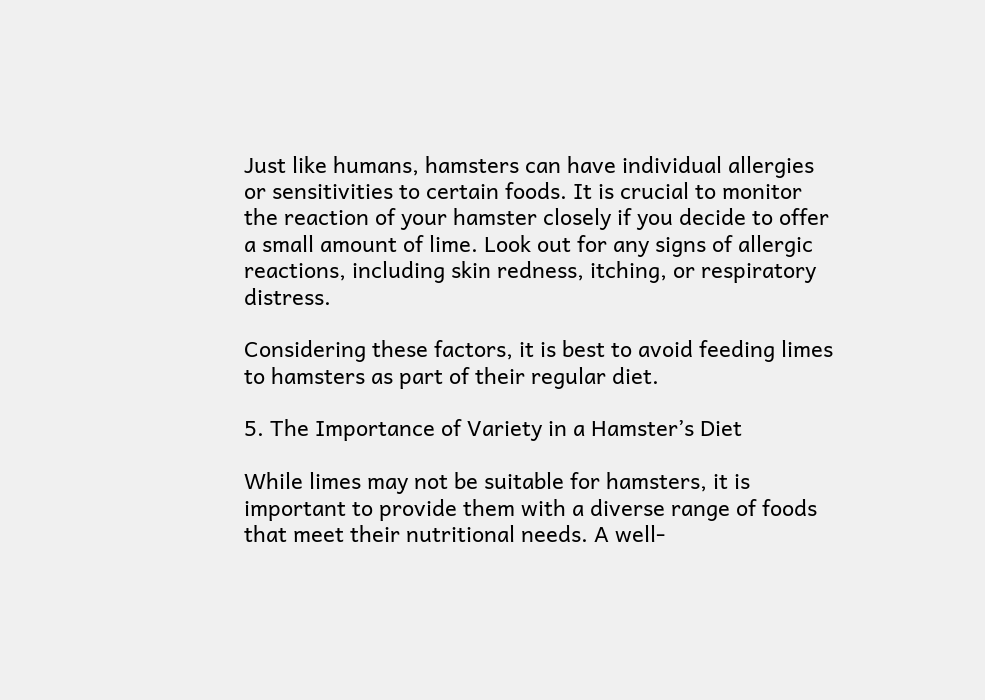Just like humans, hamsters can have individual allergies or sensitivities to certain foods. It is crucial to monitor the reaction of your hamster closely if you decide to offer a small amount of lime. Look out for any signs of allergic reactions, including skin redness, itching, or respiratory distress.

Considering these factors, it is best to avoid feeding limes to hamsters as part of their regular diet.

5. The Importance of Variety in a Hamster’s Diet

While limes may not be suitable for hamsters, it is important to provide them with a diverse range of foods that meet their nutritional needs. A well-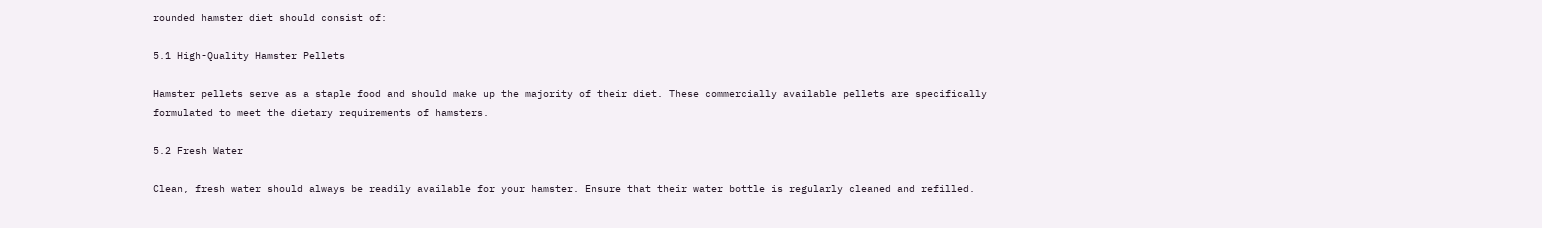rounded hamster diet should consist of:

5.1 High-Quality Hamster Pellets

Hamster pellets serve as a staple food and should make up the majority of their diet. These commercially available pellets are specifically formulated to meet the dietary requirements of hamsters.

5.2 Fresh Water

Clean, fresh water should always be readily available for your hamster. Ensure that their water bottle is regularly cleaned and refilled.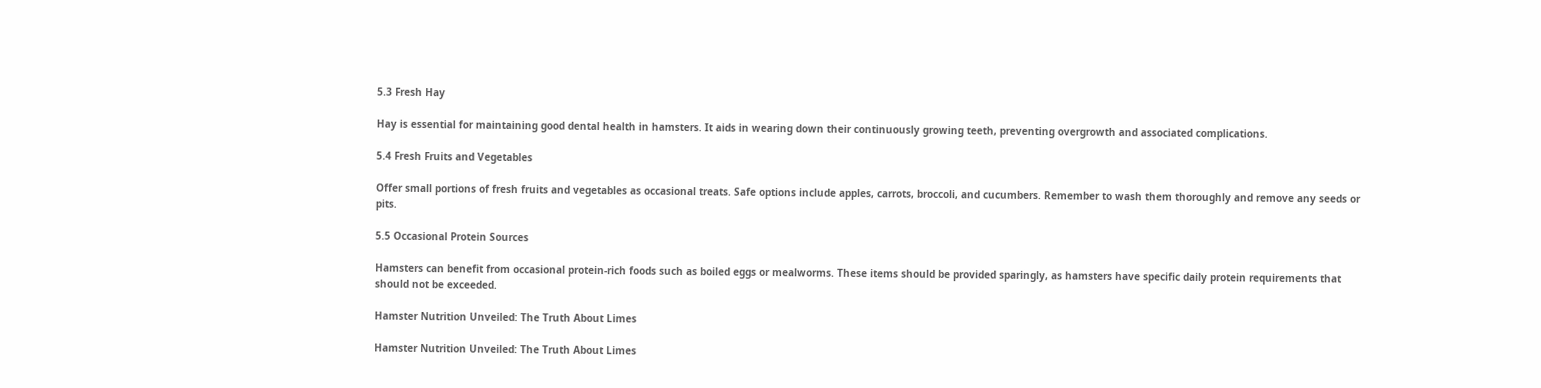5.3 Fresh Hay

Hay is essential for maintaining good dental health in hamsters. It aids in wearing down their continuously growing teeth, preventing overgrowth and associated complications.

5.4 Fresh Fruits and Vegetables

Offer small portions of fresh fruits and vegetables as occasional treats. Safe options include apples, carrots, broccoli, and cucumbers. Remember to wash them thoroughly and remove any seeds or pits.

5.5 Occasional Protein Sources

Hamsters can benefit from occasional protein-rich foods such as boiled eggs or mealworms. These items should be provided sparingly, as hamsters have specific daily protein requirements that should not be exceeded.

Hamster Nutrition Unveiled: The Truth About Limes

Hamster Nutrition Unveiled: The Truth About Limes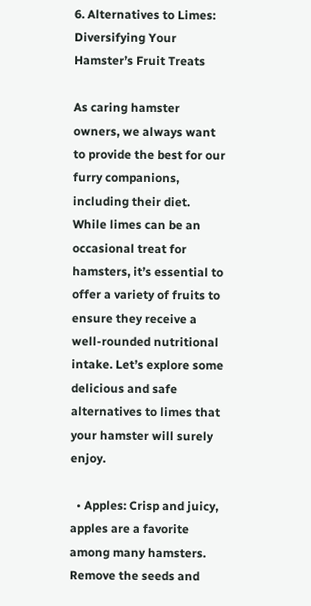6. Alternatives to Limes: Diversifying Your Hamster’s Fruit Treats

As caring hamster owners, we always want to provide the best for our furry companions, including their diet. While limes can be an occasional treat for hamsters, it’s essential to offer a variety of fruits to ensure they receive a well-rounded nutritional intake. Let’s explore some delicious and safe alternatives to limes that your hamster will surely enjoy.

  • Apples: Crisp and juicy, apples are a favorite among many hamsters. Remove the seeds and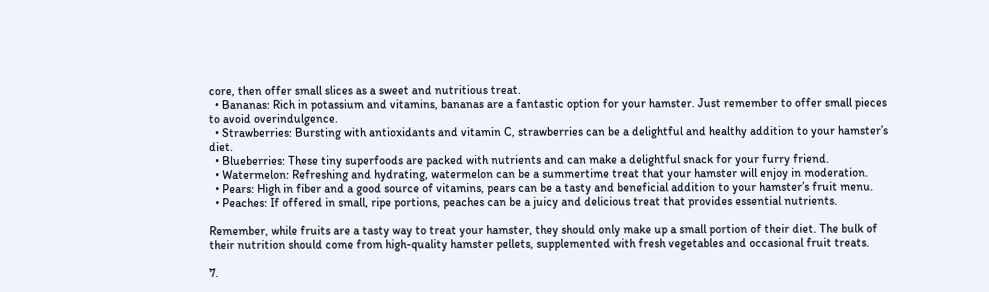core, then offer small slices as a sweet and nutritious treat.
  • Bananas: Rich in potassium and vitamins, bananas are a fantastic option for your hamster. Just remember to offer small pieces to avoid overindulgence.
  • Strawberries: Bursting with antioxidants and vitamin C, strawberries can be a delightful and healthy addition to your hamster’s diet.
  • Blueberries: These tiny superfoods are packed with nutrients and can make a delightful snack for your furry friend.
  • Watermelon: Refreshing and hydrating, watermelon can be a summertime treat that your hamster will enjoy in moderation.
  • Pears: High in fiber and a good source of vitamins, pears can be a tasty and beneficial addition to your hamster’s fruit menu.
  • Peaches: If offered in small, ripe portions, peaches can be a juicy and delicious treat that provides essential nutrients.

Remember, while fruits are a tasty way to treat your hamster, they should only make up a small portion of their diet. The bulk of their nutrition should come from high-quality hamster pellets, supplemented with fresh vegetables and occasional fruit treats.

7.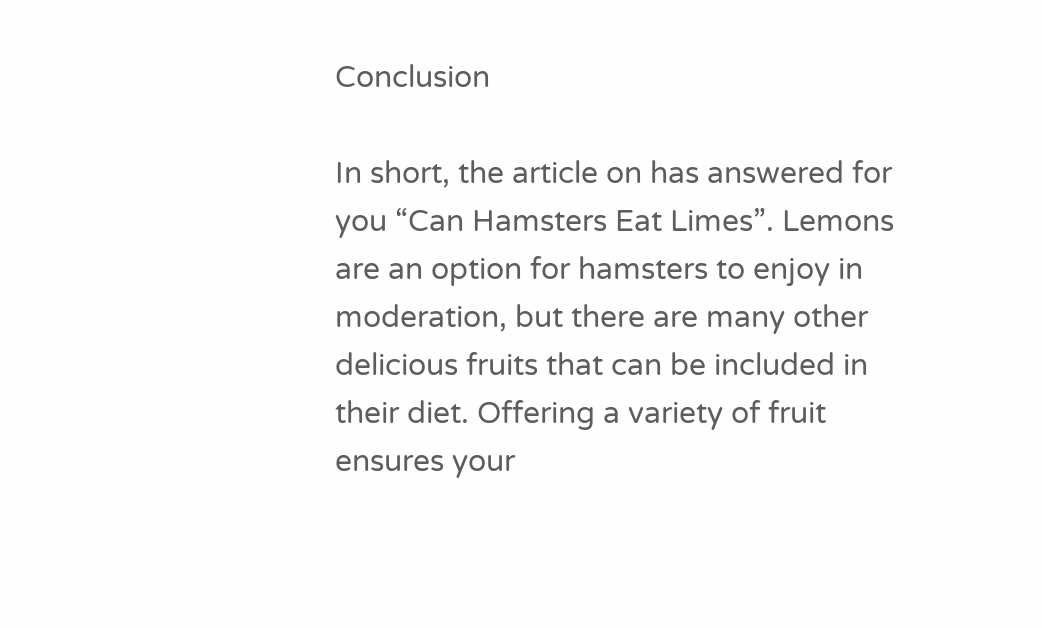Conclusion

In short, the article on has answered for you “Can Hamsters Eat Limes”. Lemons are an option for hamsters to enjoy in moderation, but there are many other delicious fruits that can be included in their diet. Offering a variety of fruit ensures your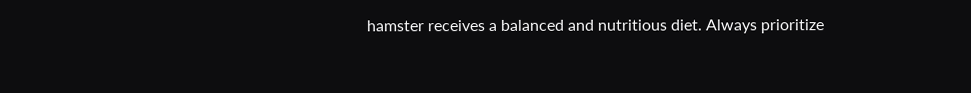hamster receives a balanced and nutritious diet. Always prioritize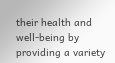their health and well-being by providing a variety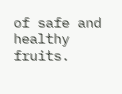of safe and healthy fruits.